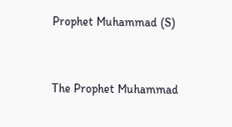Prophet Muhammad (S)


The Prophet Muhammad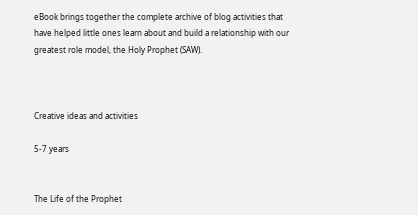eBook brings together the complete archive of blog activities that have helped little ones learn about and build a relationship with our greatest role model, the Holy Prophet (SAW).



Creative ideas and activities

5-7 years


The Life of the Prophet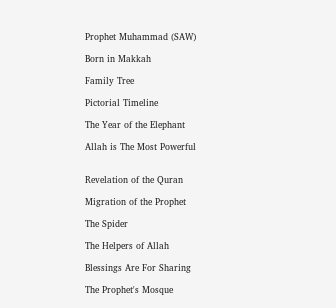Prophet Muhammad (SAW)

Born in Makkah

Family Tree

Pictorial Timeline

The Year of the Elephant

Allah is The Most Powerful


Revelation of the Quran

Migration of the Prophet

The Spider

The Helpers of Allah

Blessings Are For Sharing

The Prophet's Mosque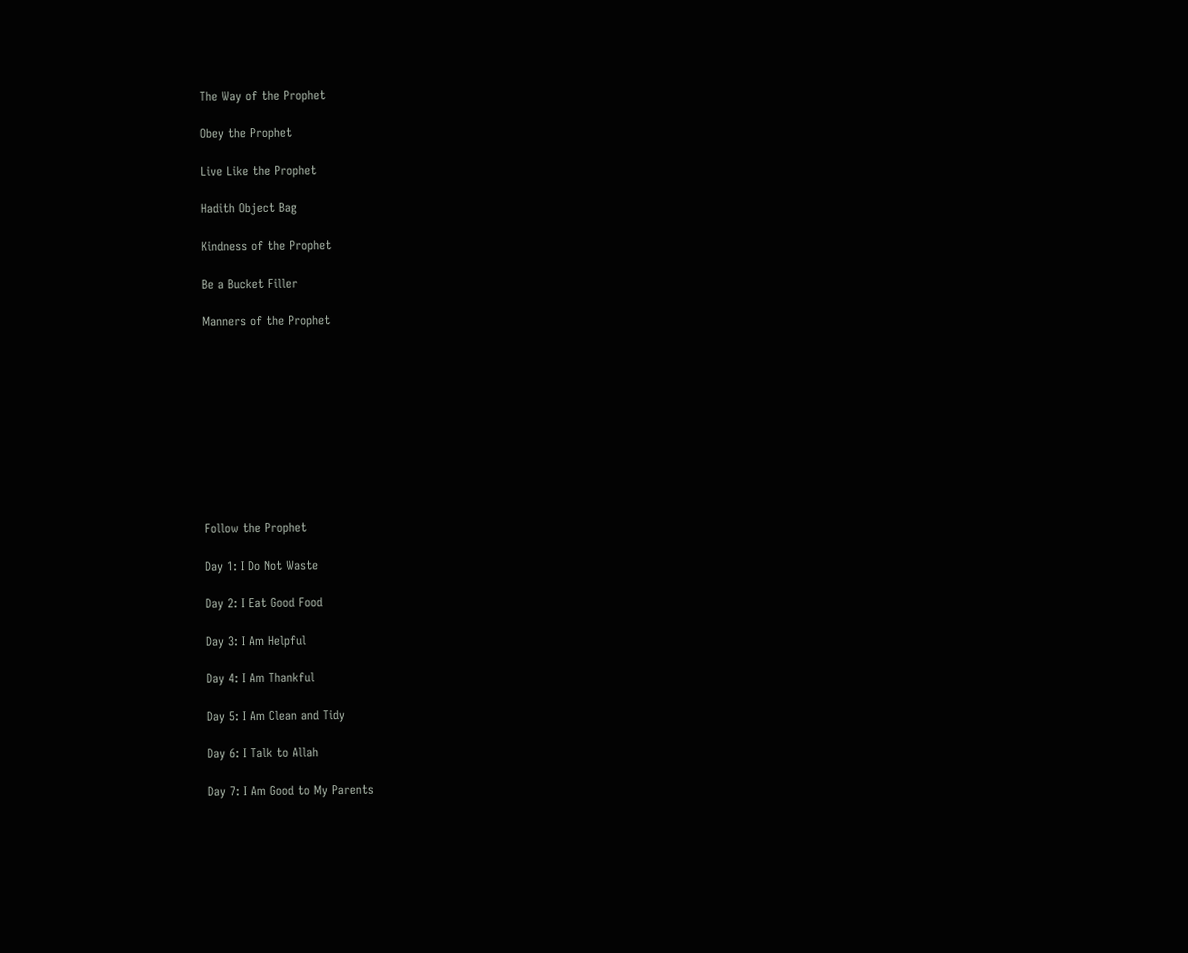The Way of the Prophet

Obey the Prophet

Live Like the Prophet

Hadith Object Bag

Kindness of the Prophet

Be a Bucket Filler

Manners of the Prophet










Follow the Prophet

Day 1: I Do Not Waste

Day 2: I Eat Good Food

Day 3: I Am Helpful

Day 4: I Am Thankful

Day 5: I Am Clean and Tidy

Day 6: I Talk to Allah

Day 7: I Am Good to My Parents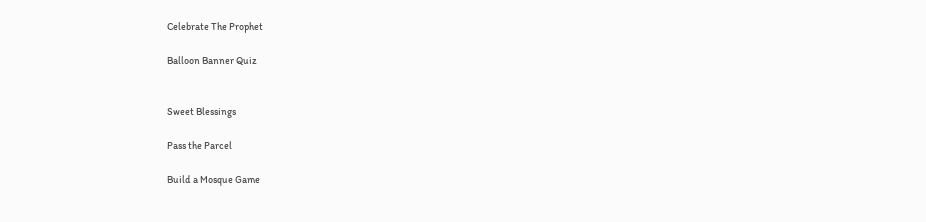Celebrate The Prophet

Balloon Banner Quiz


Sweet Blessings

Pass the Parcel

Build a Mosque Game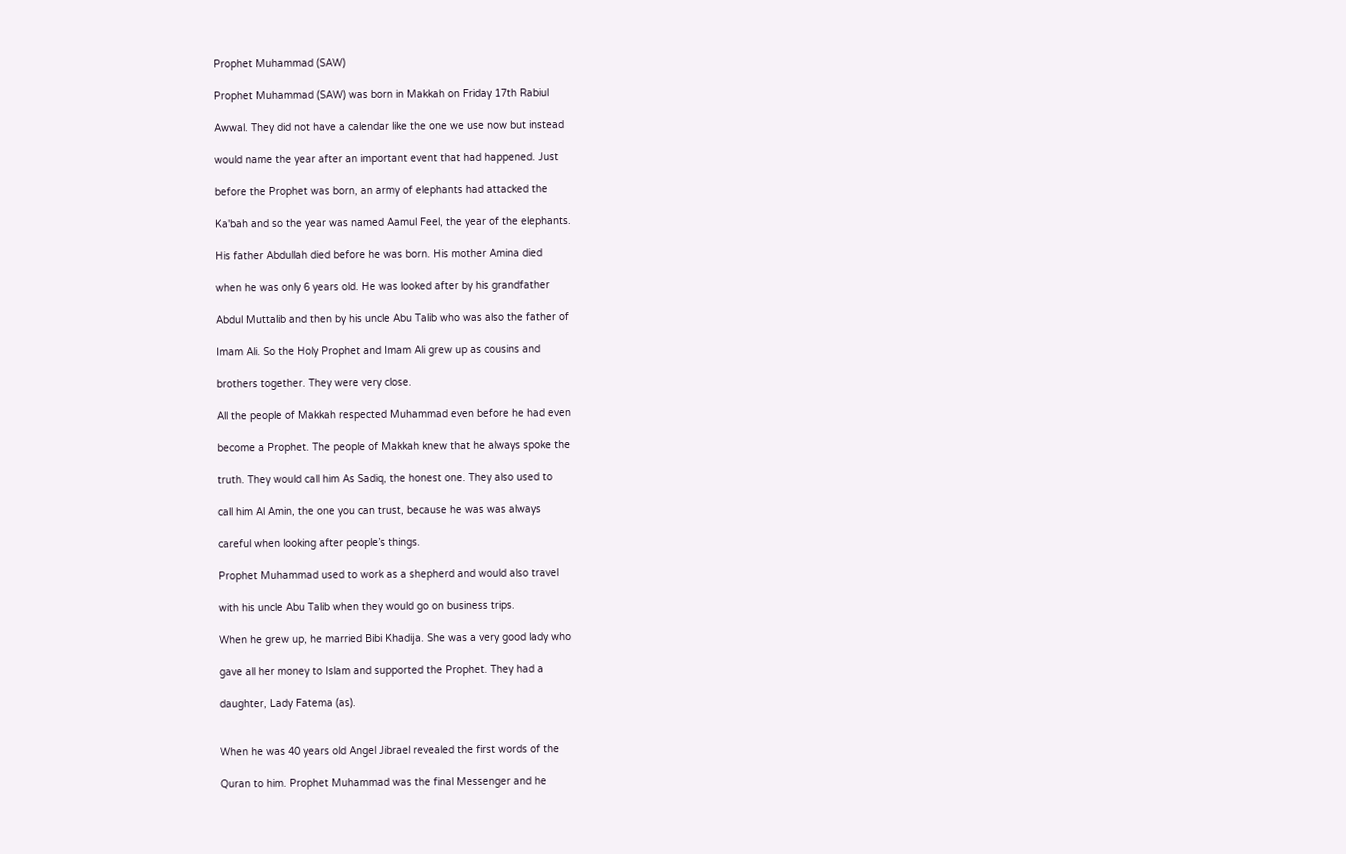Prophet Muhammad (SAW)

Prophet Muhammad (SAW) was born in Makkah on Friday 17th Rabiul

Awwal. They did not have a calendar like the one we use now but instead

would name the year after an important event that had happened. Just

before the Prophet was born, an army of elephants had attacked the

Ka'bah and so the year was named Aamul Feel, the year of the elephants.

His father Abdullah died before he was born. His mother Amina died

when he was only 6 years old. He was looked after by his grandfather

Abdul Muttalib and then by his uncle Abu Talib who was also the father of

Imam Ali. So the Holy Prophet and Imam Ali grew up as cousins and

brothers together. They were very close.

All the people of Makkah respected Muhammad even before he had even

become a Prophet. The people of Makkah knew that he always spoke the

truth. They would call him As Sadiq, the honest one. They also used to

call him Al Amin, the one you can trust, because he was was always

careful when looking after people’s things.

Prophet Muhammad used to work as a shepherd and would also travel

with his uncle Abu Talib when they would go on business trips.

When he grew up, he married Bibi Khadija. She was a very good lady who

gave all her money to Islam and supported the Prophet. They had a

daughter, Lady Fatema (as).


When he was 40 years old Angel Jibrael revealed the first words of the

Quran to him. Prophet Muhammad was the final Messenger and he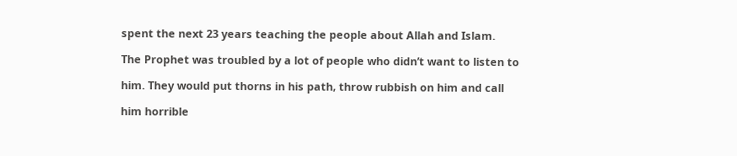spent the next 23 years teaching the people about Allah and Islam.

The Prophet was troubled by a lot of people who didn’t want to listen to

him. They would put thorns in his path, throw rubbish on him and call

him horrible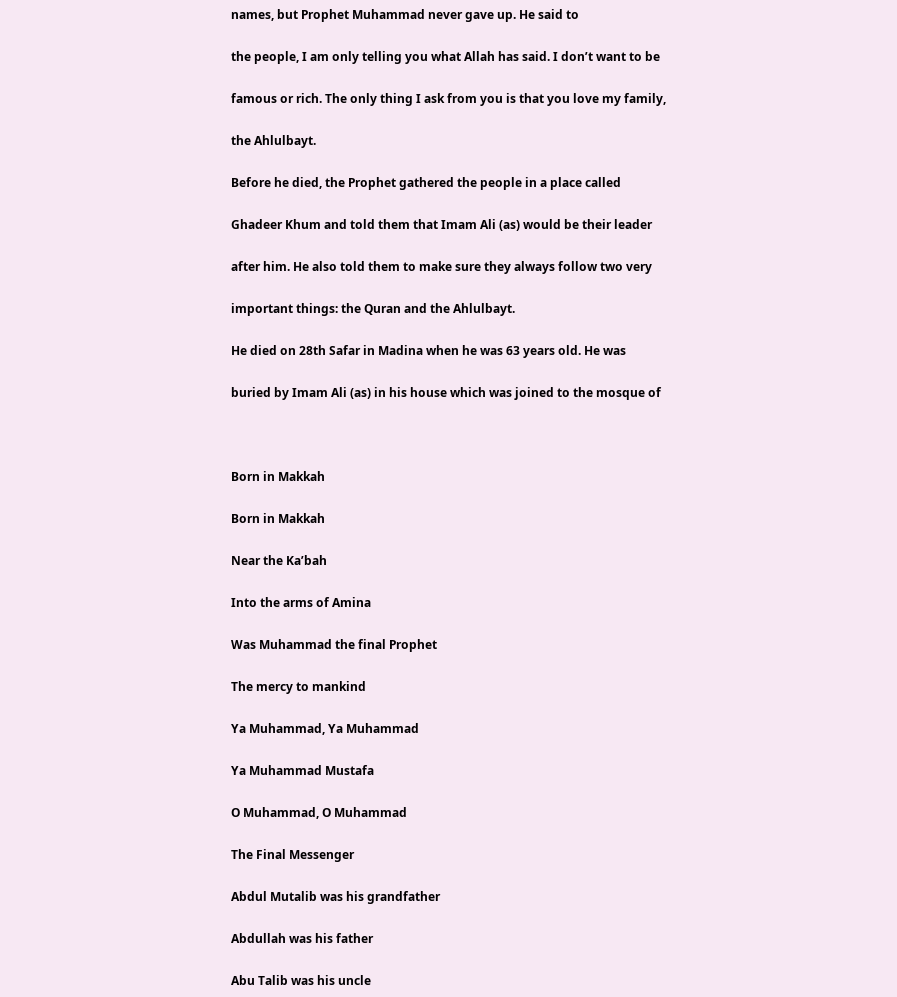names, but Prophet Muhammad never gave up. He said to

the people, I am only telling you what Allah has said. I don’t want to be

famous or rich. The only thing I ask from you is that you love my family,

the Ahlulbayt.

Before he died, the Prophet gathered the people in a place called

Ghadeer Khum and told them that Imam Ali (as) would be their leader

after him. He also told them to make sure they always follow two very

important things: the Quran and the Ahlulbayt.

He died on 28th Safar in Madina when he was 63 years old. He was

buried by Imam Ali (as) in his house which was joined to the mosque of



Born in Makkah

Born in Makkah

Near the Ka’bah

Into the arms of Amina

Was Muhammad the final Prophet

The mercy to mankind

Ya Muhammad, Ya Muhammad

Ya Muhammad Mustafa

O Muhammad, O Muhammad

The Final Messenger

Abdul Mutalib was his grandfather

Abdullah was his father

Abu Talib was his uncle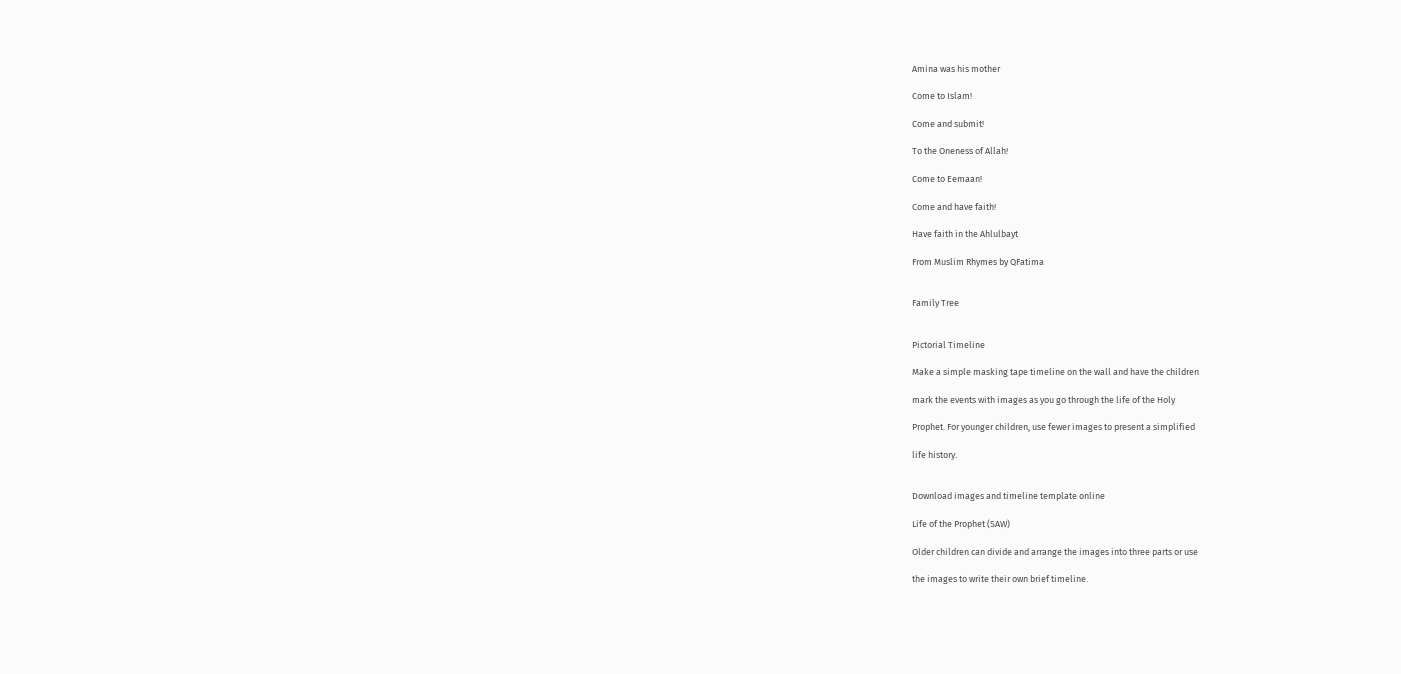Amina was his mother

Come to Islam!

Come and submit!

To the Oneness of Allah!

Come to Eemaan!

Come and have faith!

Have faith in the Ahlulbayt

From Muslim Rhymes by QFatima


Family Tree


Pictorial Timeline

Make a simple masking tape timeline on the wall and have the children

mark the events with images as you go through the life of the Holy

Prophet. For younger children, use fewer images to present a simplified

life history.


Download images and timeline template online

Life of the Prophet (SAW)

Older children can divide and arrange the images into three parts or use

the images to write their own brief timeline.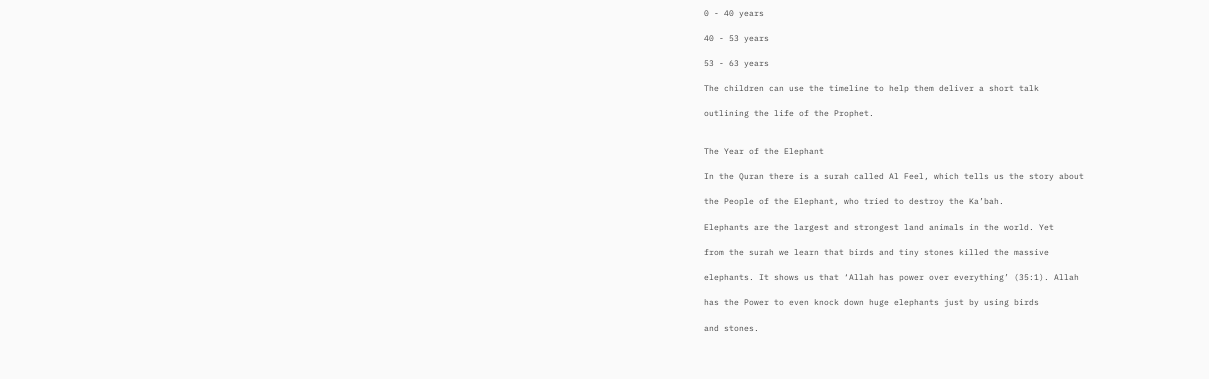0 - 40 years

40 - 53 years

53 - 63 years

The children can use the timeline to help them deliver a short talk

outlining the life of the Prophet.


The Year of the Elephant

In the Quran there is a surah called Al Feel, which tells us the story about

the People of the Elephant, who tried to destroy the Ka’bah.

Elephants are the largest and strongest land animals in the world. Yet

from the surah we learn that birds and tiny stones killed the massive

elephants. It shows us that ‘Allah has power over everything’ (35:1). Allah

has the Power to even knock down huge elephants just by using birds

and stones.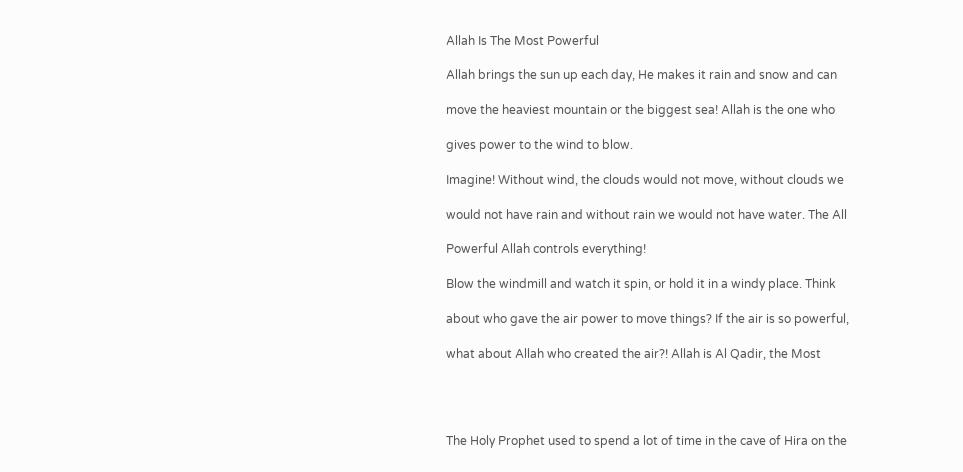Allah Is The Most Powerful

Allah brings the sun up each day, He makes it rain and snow and can

move the heaviest mountain or the biggest sea! Allah is the one who

gives power to the wind to blow.

Imagine! Without wind, the clouds would not move, without clouds we

would not have rain and without rain we would not have water. The All

Powerful Allah controls everything!

Blow the windmill and watch it spin, or hold it in a windy place. Think

about who gave the air power to move things? If the air is so powerful,

what about Allah who created the air?! Allah is Al Qadir, the Most




The Holy Prophet used to spend a lot of time in the cave of Hira on the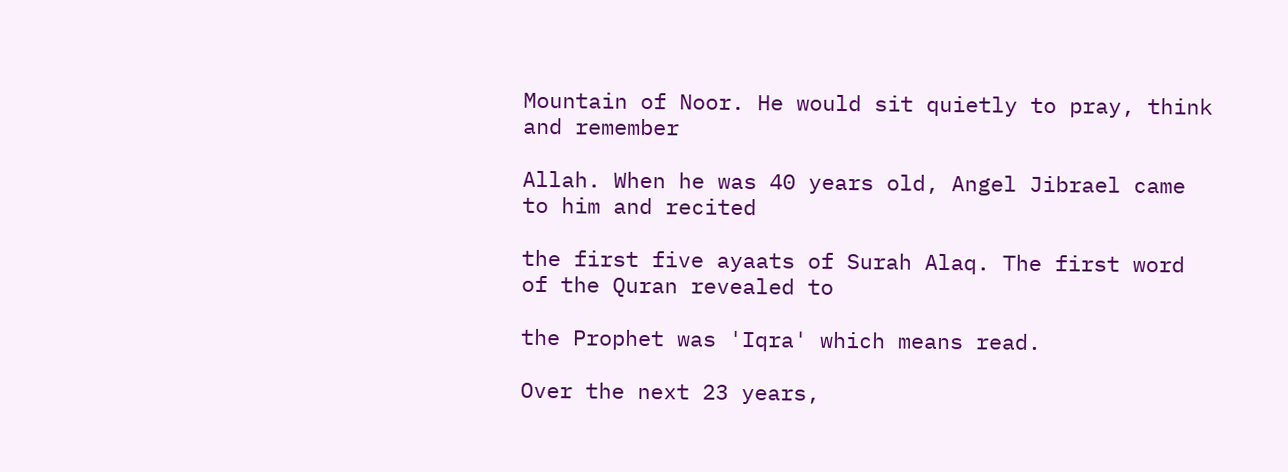Mountain of Noor. He would sit quietly to pray, think and remember

Allah. When he was 40 years old, Angel Jibrael came to him and recited

the first five ayaats of Surah Alaq. The first word of the Quran revealed to

the Prophet was 'Iqra' which means read.

Over the next 23 years,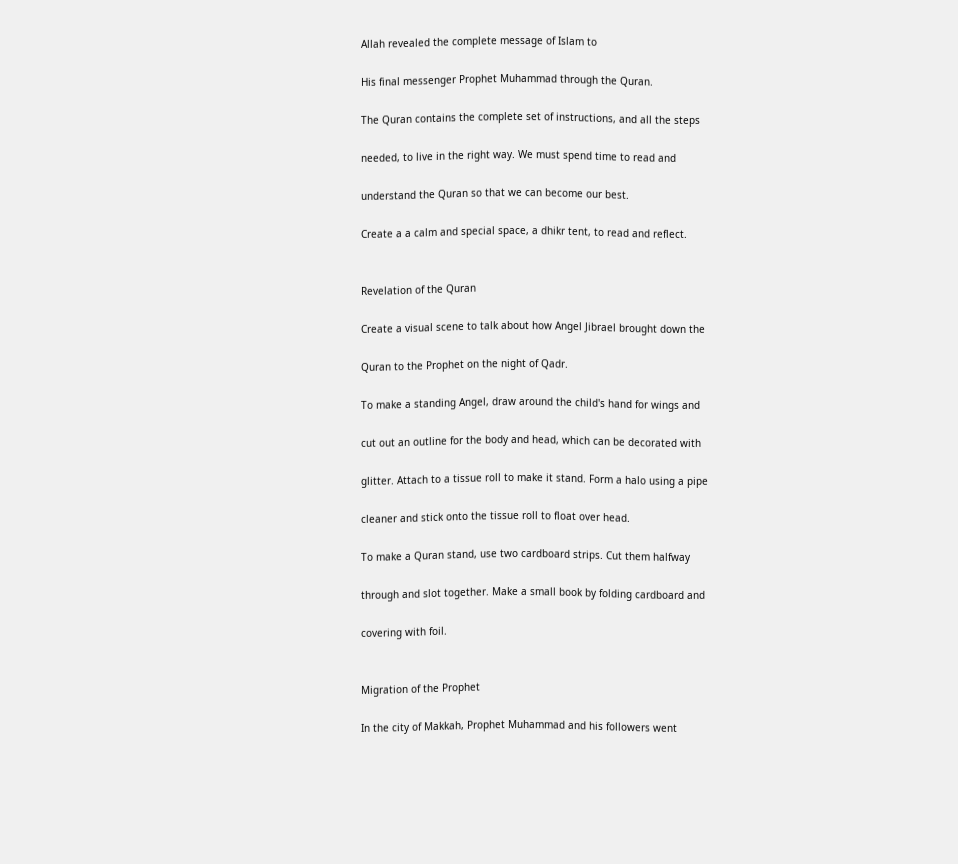Allah revealed the complete message of Islam to

His final messenger Prophet Muhammad through the Quran.

The Quran contains the complete set of instructions, and all the steps

needed, to live in the right way. We must spend time to read and

understand the Quran so that we can become our best.

Create a a calm and special space, a dhikr tent, to read and reflect.


Revelation of the Quran

Create a visual scene to talk about how Angel Jibrael brought down the

Quran to the Prophet on the night of Qadr.

To make a standing Angel, draw around the child's hand for wings and

cut out an outline for the body and head, which can be decorated with

glitter. Attach to a tissue roll to make it stand. Form a halo using a pipe

cleaner and stick onto the tissue roll to float over head.

To make a Quran stand, use two cardboard strips. Cut them halfway

through and slot together. Make a small book by folding cardboard and

covering with foil.


Migration of the Prophet

In the city of Makkah, Prophet Muhammad and his followers went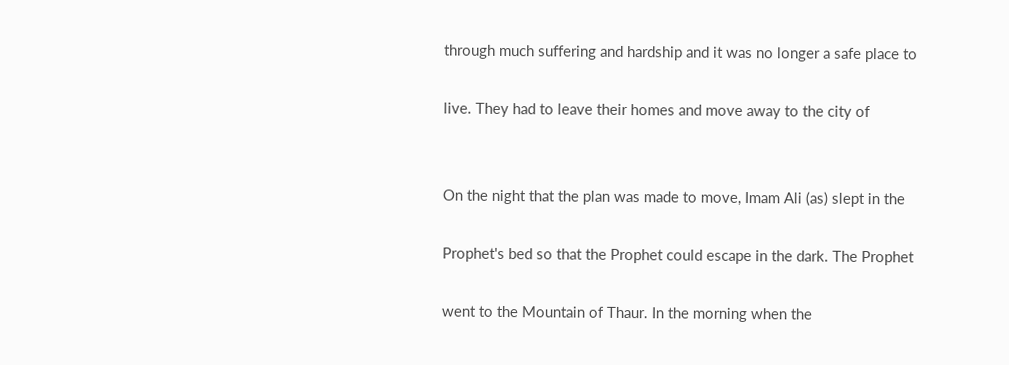through much suffering and hardship and it was no longer a safe place to

live. They had to leave their homes and move away to the city of


On the night that the plan was made to move, Imam Ali (as) slept in the

Prophet's bed so that the Prophet could escape in the dark. The Prophet

went to the Mountain of Thaur. In the morning when the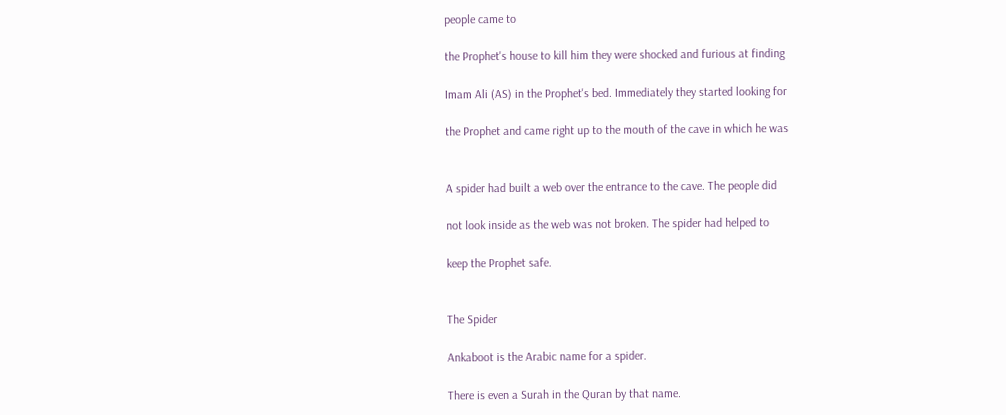people came to

the Prophet's house to kill him they were shocked and furious at finding

Imam Ali (AS) in the Prophet's bed. Immediately they started looking for

the Prophet and came right up to the mouth of the cave in which he was


A spider had built a web over the entrance to the cave. The people did

not look inside as the web was not broken. The spider had helped to

keep the Prophet safe.


The Spider

Ankaboot is the Arabic name for a spider.

There is even a Surah in the Quran by that name.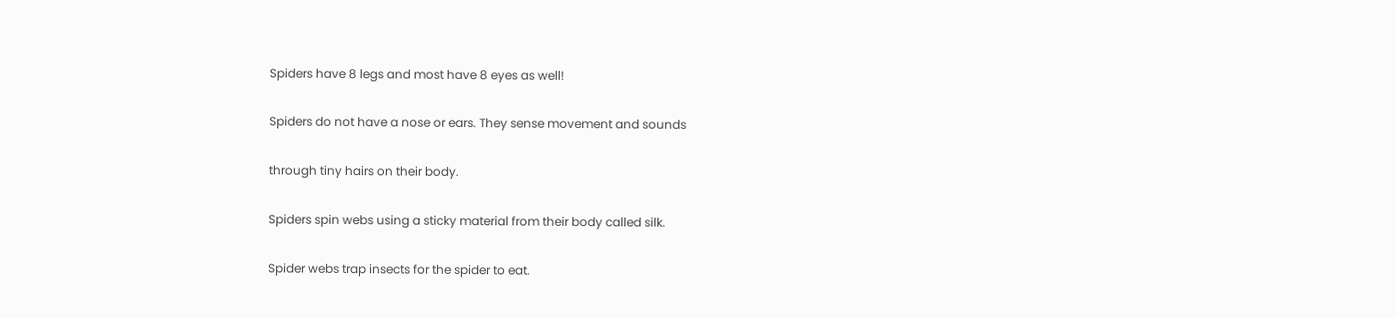Spiders have 8 legs and most have 8 eyes as well!

Spiders do not have a nose or ears. They sense movement and sounds

through tiny hairs on their body.

Spiders spin webs using a sticky material from their body called silk.

Spider webs trap insects for the spider to eat.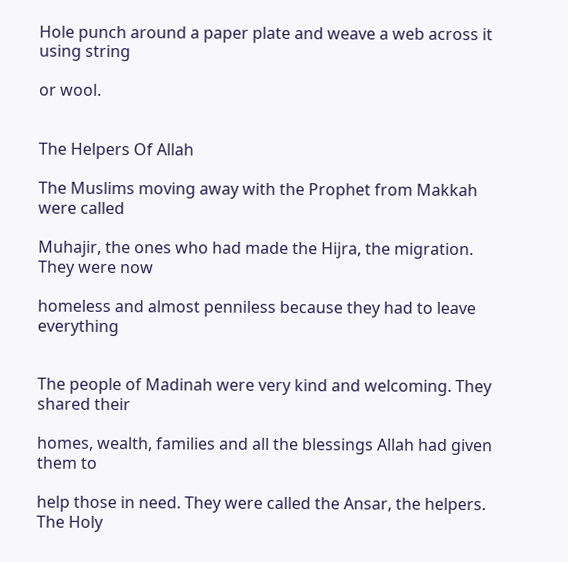Hole punch around a paper plate and weave a web across it using string

or wool.


The Helpers Of Allah

The Muslims moving away with the Prophet from Makkah were called

Muhajir, the ones who had made the Hijra, the migration. They were now

homeless and almost penniless because they had to leave everything


The people of Madinah were very kind and welcoming. They shared their

homes, wealth, families and all the blessings Allah had given them to

help those in need. They were called the Ansar, the helpers. The Holy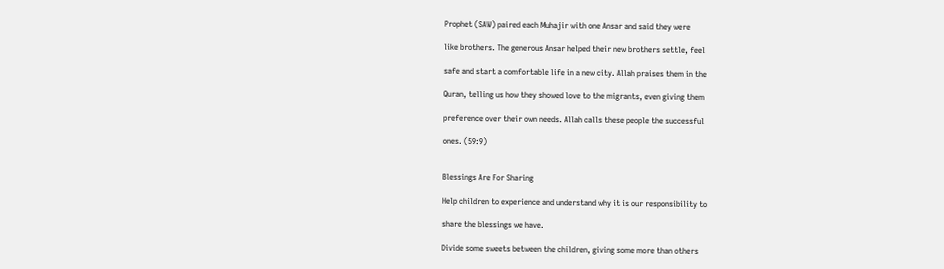Prophet (SAW) paired each Muhajir with one Ansar and said they were

like brothers. The generous Ansar helped their new brothers settle, feel

safe and start a comfortable life in a new city. Allah praises them in the

Quran, telling us how they showed love to the migrants, even giving them

preference over their own needs. Allah calls these people the successful

ones. (59:9)


Blessings Are For Sharing

Help children to experience and understand why it is our responsibility to

share the blessings we have.

Divide some sweets between the children, giving some more than others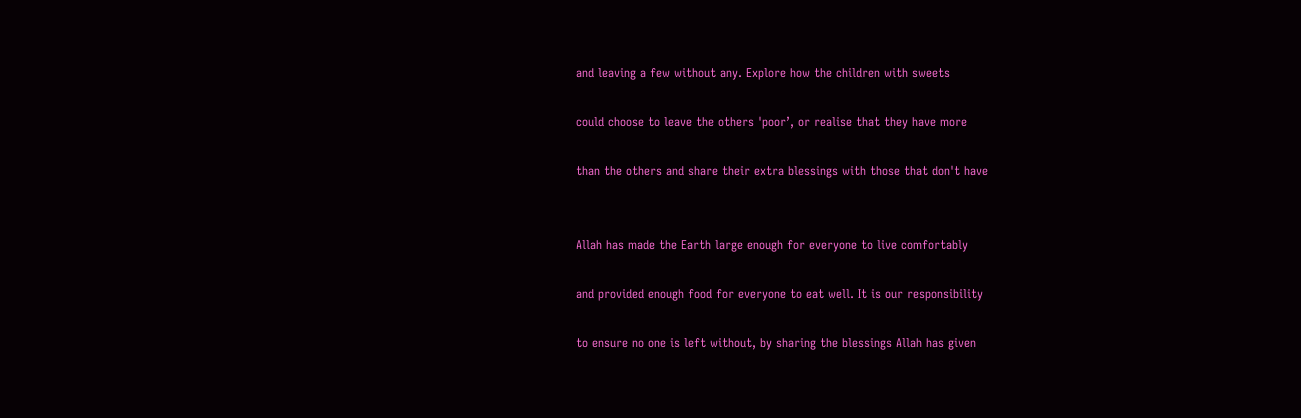and leaving a few without any. Explore how the children with sweets

could choose to leave the others 'poor’, or realise that they have more

than the others and share their extra blessings with those that don't have


Allah has made the Earth large enough for everyone to live comfortably

and provided enough food for everyone to eat well. It is our responsibility

to ensure no one is left without, by sharing the blessings Allah has given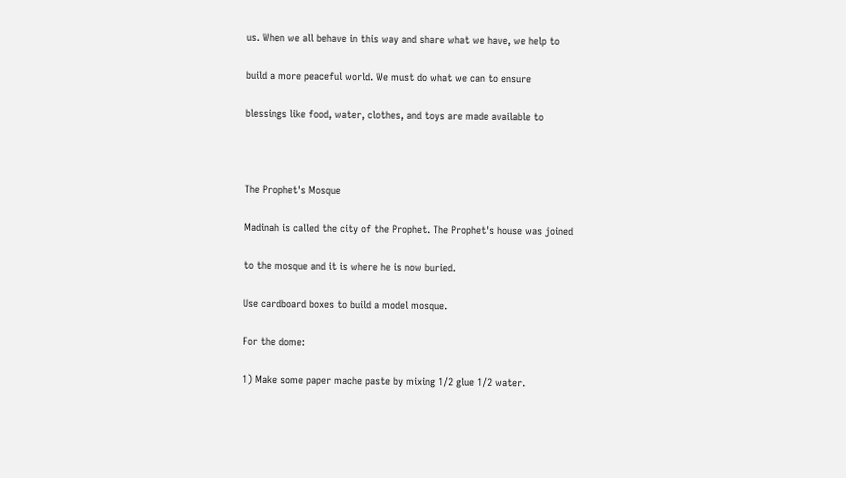us. When we all behave in this way and share what we have, we help to

build a more peaceful world. We must do what we can to ensure

blessings like food, water, clothes, and toys are made available to



The Prophet's Mosque

Madinah is called the city of the Prophet. The Prophet's house was joined

to the mosque and it is where he is now buried.

Use cardboard boxes to build a model mosque.

For the dome:

1) Make some paper mache paste by mixing 1/2 glue 1/2 water.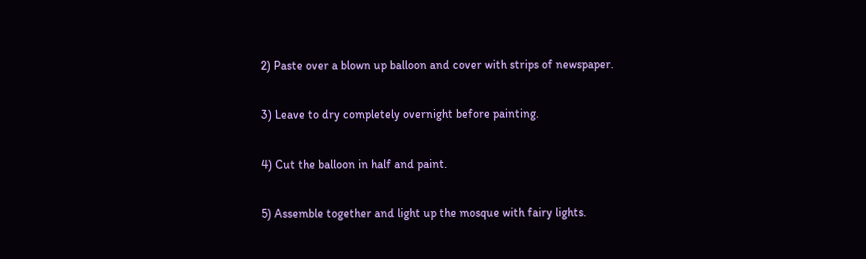2) Paste over a blown up balloon and cover with strips of newspaper.

3) Leave to dry completely overnight before painting.

4) Cut the balloon in half and paint.

5) Assemble together and light up the mosque with fairy lights.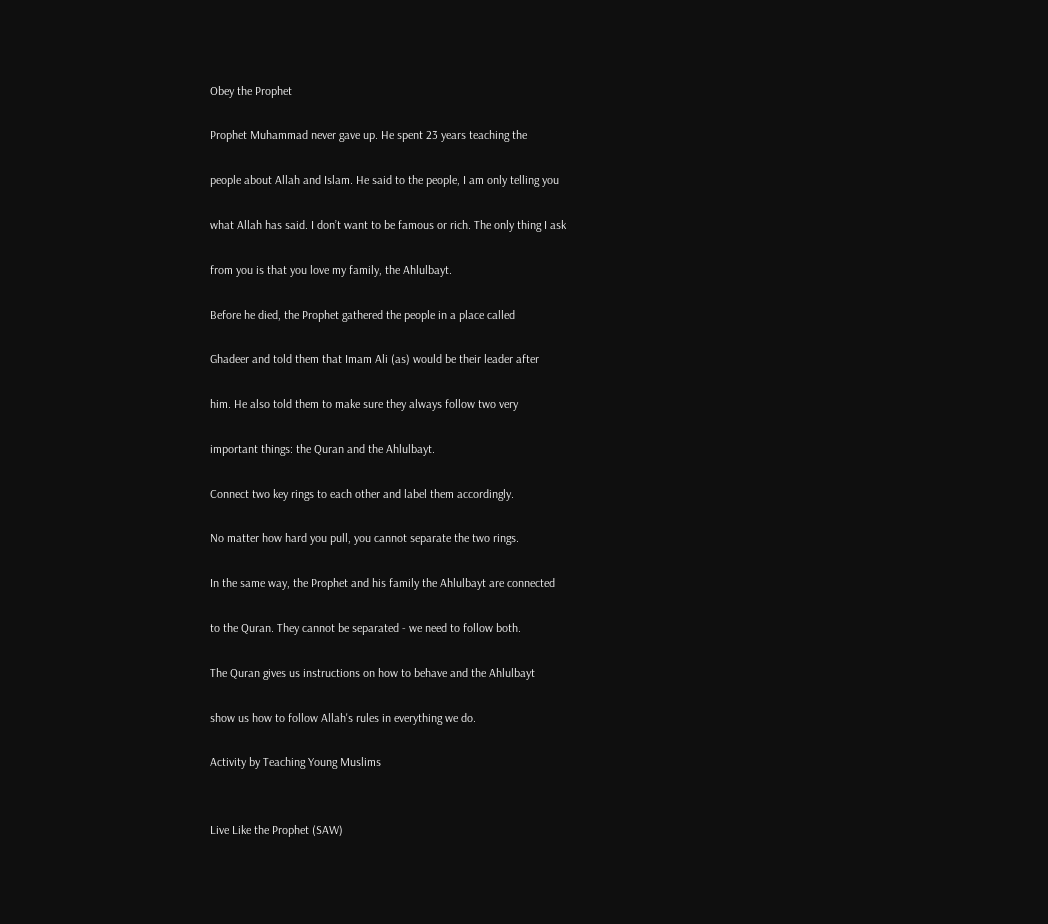Obey the Prophet

Prophet Muhammad never gave up. He spent 23 years teaching the

people about Allah and Islam. He said to the people, I am only telling you

what Allah has said. I don’t want to be famous or rich. The only thing I ask

from you is that you love my family, the Ahlulbayt.

Before he died, the Prophet gathered the people in a place called

Ghadeer and told them that Imam Ali (as) would be their leader after

him. He also told them to make sure they always follow two very

important things: the Quran and the Ahlulbayt.

Connect two key rings to each other and label them accordingly.

No matter how hard you pull, you cannot separate the two rings.

In the same way, the Prophet and his family the Ahlulbayt are connected

to the Quran. They cannot be separated - we need to follow both.

The Quran gives us instructions on how to behave and the Ahlulbayt

show us how to follow Allah's rules in everything we do.

Activity by Teaching Young Muslims


Live Like the Prophet (SAW)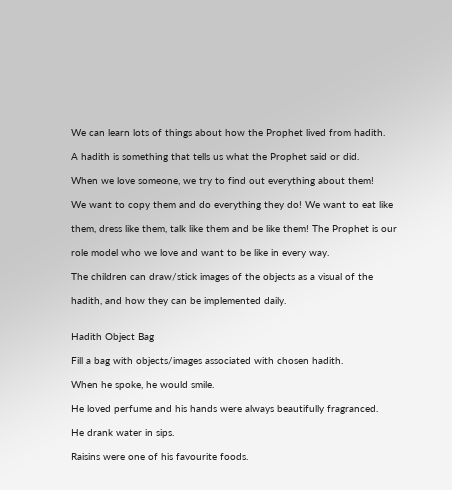We can learn lots of things about how the Prophet lived from hadith.

A hadith is something that tells us what the Prophet said or did.

When we love someone, we try to find out everything about them!

We want to copy them and do everything they do! We want to eat like

them, dress like them, talk like them and be like them! The Prophet is our

role model who we love and want to be like in every way.

The children can draw/stick images of the objects as a visual of the

hadith, and how they can be implemented daily.


Hadith Object Bag

Fill a bag with objects/images associated with chosen hadith.

When he spoke, he would smile.

He loved perfume and his hands were always beautifully fragranced.

He drank water in sips.

Raisins were one of his favourite foods.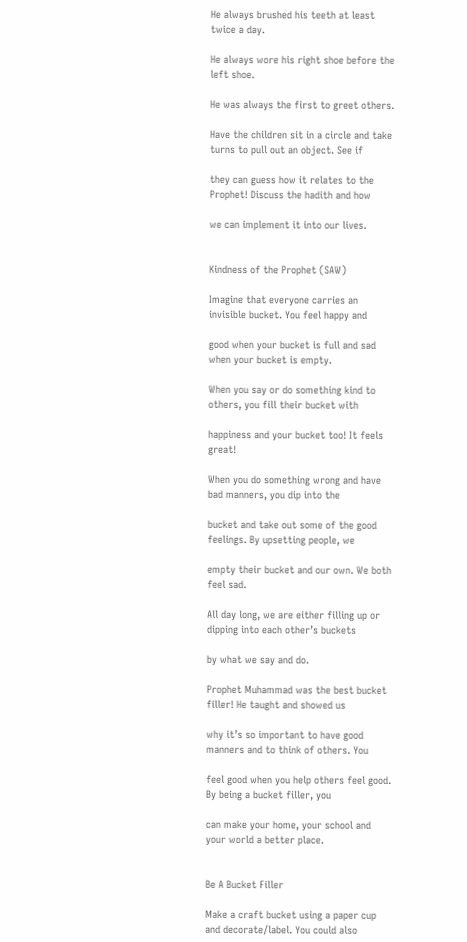He always brushed his teeth at least twice a day.

He always wore his right shoe before the left shoe.

He was always the first to greet others.

Have the children sit in a circle and take turns to pull out an object. See if

they can guess how it relates to the Prophet! Discuss the hadith and how

we can implement it into our lives.


Kindness of the Prophet (SAW)

Imagine that everyone carries an invisible bucket. You feel happy and

good when your bucket is full and sad when your bucket is empty.

When you say or do something kind to others, you fill their bucket with

happiness and your bucket too! It feels great!

When you do something wrong and have bad manners, you dip into the

bucket and take out some of the good feelings. By upsetting people, we

empty their bucket and our own. We both feel sad.

All day long, we are either filling up or dipping into each other’s buckets

by what we say and do.

Prophet Muhammad was the best bucket filler! He taught and showed us

why it’s so important to have good manners and to think of others. You

feel good when you help others feel good. By being a bucket filler, you

can make your home, your school and your world a better place.


Be A Bucket Filler

Make a craft bucket using a paper cup and decorate/label. You could also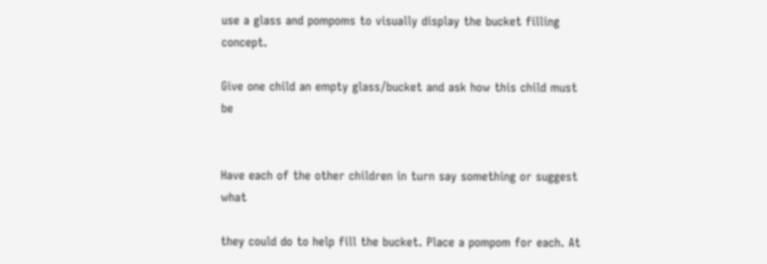use a glass and pompoms to visually display the bucket filling concept.

Give one child an empty glass/bucket and ask how this child must be


Have each of the other children in turn say something or suggest what

they could do to help fill the bucket. Place a pompom for each. At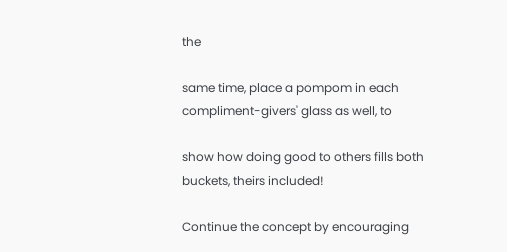the

same time, place a pompom in each compliment-givers' glass as well, to

show how doing good to others fills both buckets, theirs included!

Continue the concept by encouraging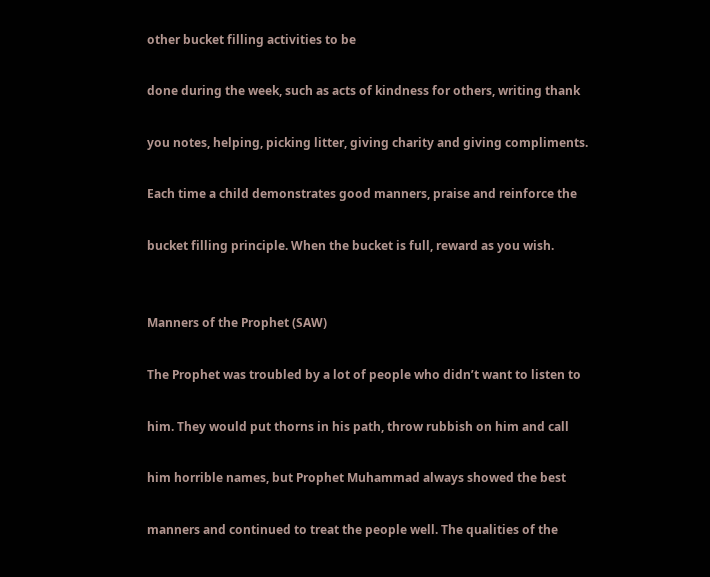other bucket filling activities to be

done during the week, such as acts of kindness for others, writing thank

you notes, helping, picking litter, giving charity and giving compliments.

Each time a child demonstrates good manners, praise and reinforce the

bucket filling principle. When the bucket is full, reward as you wish.


Manners of the Prophet (SAW)

The Prophet was troubled by a lot of people who didn’t want to listen to

him. They would put thorns in his path, throw rubbish on him and call

him horrible names, but Prophet Muhammad always showed the best

manners and continued to treat the people well. The qualities of the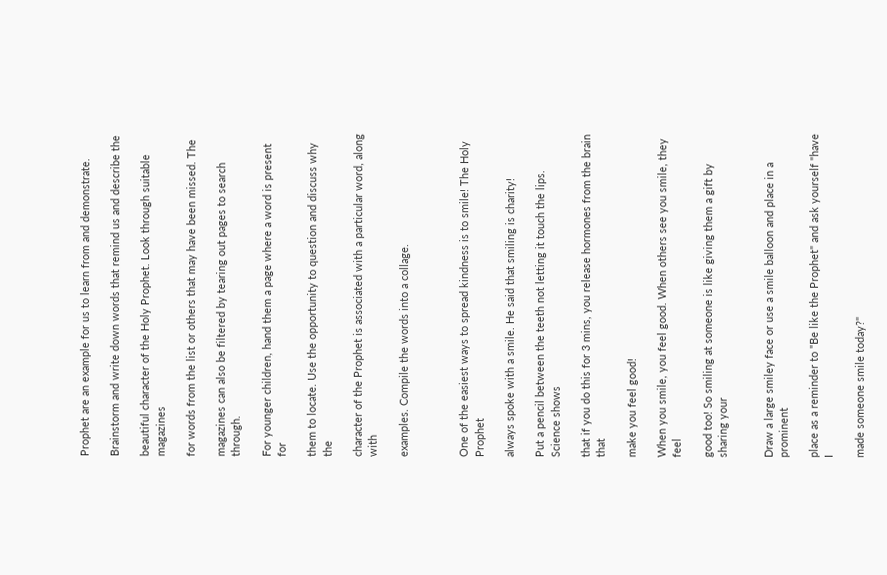Prophet are an example for us to learn from and demonstrate.

Brainstorm and write down words that remind us and describe the

beautiful character of the Holy Prophet. Look through suitable magazines

for words from the list or others that may have been missed. The

magazines can also be filtered by tearing out pages to search through.

For younger children, hand them a page where a word is present for

them to locate. Use the opportunity to question and discuss why the

character of the Prophet is associated with a particular word, along with

examples. Compile the words into a collage.



One of the easiest ways to spread kindness is to smile! The Holy Prophet

always spoke with a smile. He said that smiling is charity!

Put a pencil between the teeth not letting it touch the lips. Science shows

that if you do this for 3 mins, you release hormones from the brain that

make you feel good!

When you smile, you feel good. When others see you smile, they feel

good too! So smiling at someone is like giving them a gift by sharing your


Draw a large smiley face or use a smile balloon and place in a prominent

place as a reminder to "Be like the Prophet" and ask yourself "have I

made someone smile today?"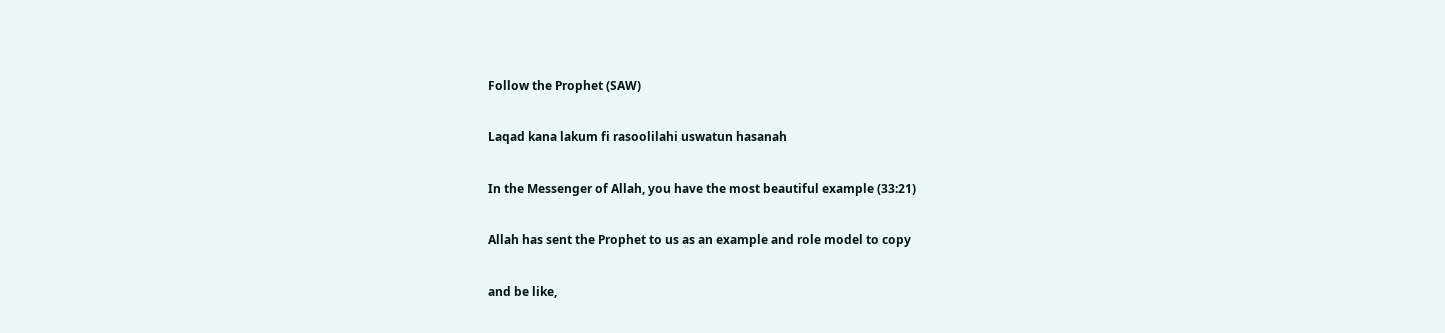Follow the Prophet (SAW)

Laqad kana lakum fi rasoolilahi uswatun hasanah

In the Messenger of Allah, you have the most beautiful example (33:21)

Allah has sent the Prophet to us as an example and role model to copy

and be like,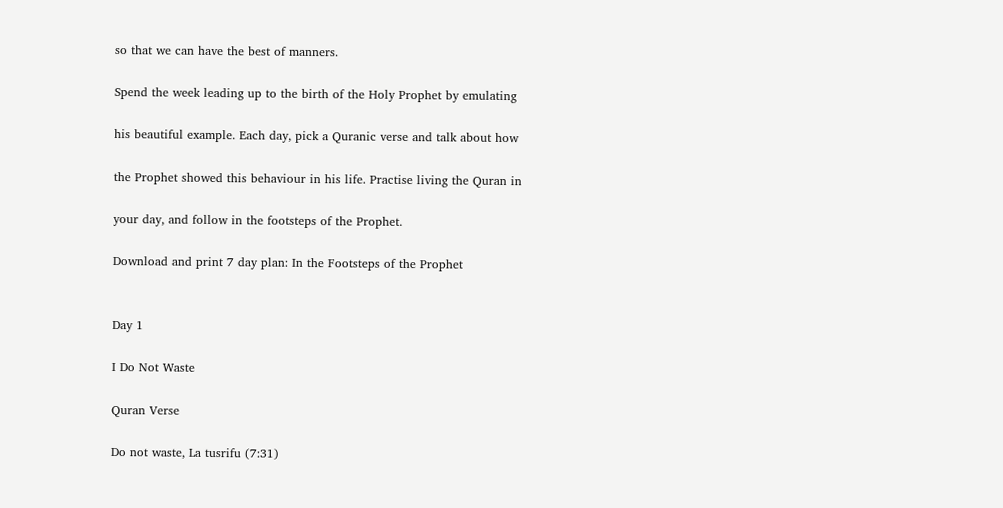so that we can have the best of manners.

Spend the week leading up to the birth of the Holy Prophet by emulating

his beautiful example. Each day, pick a Quranic verse and talk about how

the Prophet showed this behaviour in his life. Practise living the Quran in

your day, and follow in the footsteps of the Prophet.

Download and print 7 day plan: In the Footsteps of the Prophet


Day 1

I Do Not Waste

Quran Verse

Do not waste, La tusrifu (7:31)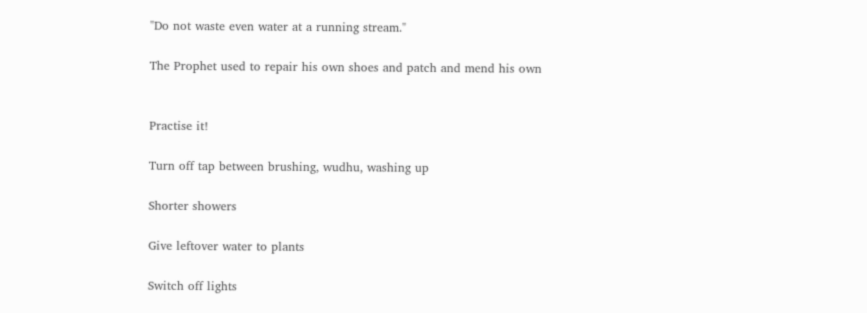"Do not waste even water at a running stream."

The Prophet used to repair his own shoes and patch and mend his own


Practise it!

Turn off tap between brushing, wudhu, washing up

Shorter showers

Give leftover water to plants

Switch off lights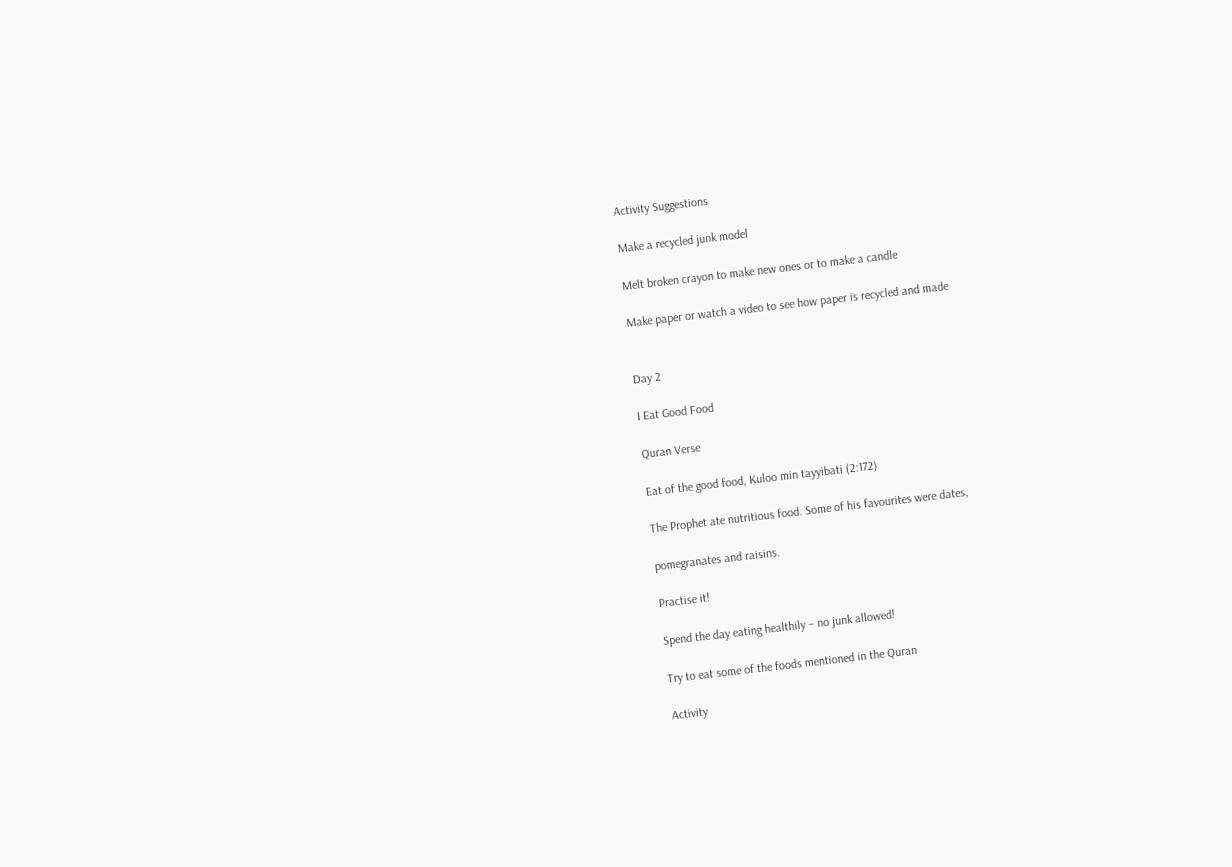Activity Suggestions

Make a recycled junk model

Melt broken crayon to make new ones or to make a candle

Make paper or watch a video to see how paper is recycled and made


Day 2

I Eat Good Food

Quran Verse

Eat of the good food, Kuloo min tayyibati (2:172)

The Prophet ate nutritious food. Some of his favourites were dates,

pomegranates and raisins.

Practise it!

Spend the day eating healthily – no junk allowed!

Try to eat some of the foods mentioned in the Quran

Activity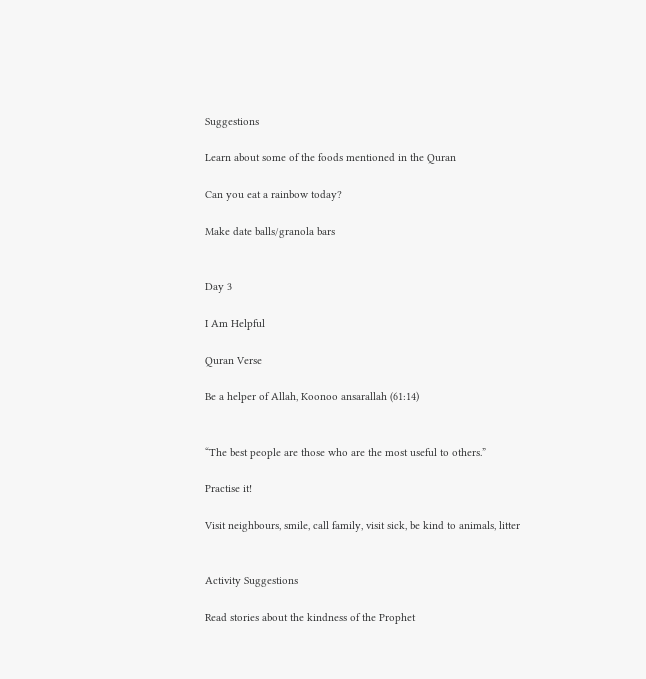Suggestions

Learn about some of the foods mentioned in the Quran

Can you eat a rainbow today?

Make date balls/granola bars


Day 3

I Am Helpful

Quran Verse

Be a helper of Allah, Koonoo ansarallah (61:14)


“The best people are those who are the most useful to others.”

Practise it!

Visit neighbours, smile, call family, visit sick, be kind to animals, litter


Activity Suggestions

Read stories about the kindness of the Prophet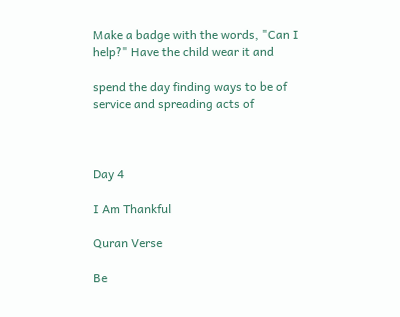Make a badge with the words, "Can I help?" Have the child wear it and

spend the day finding ways to be of service and spreading acts of



Day 4

I Am Thankful

Quran Verse

Be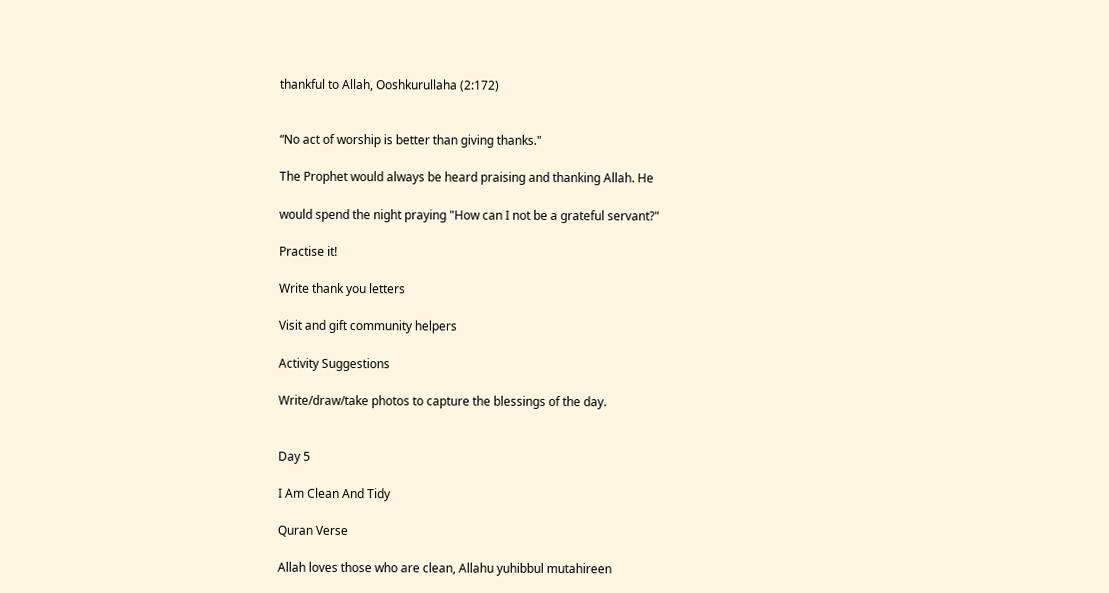thankful to Allah, Ooshkurullaha (2:172)


“No act of worship is better than giving thanks."

The Prophet would always be heard praising and thanking Allah. He

would spend the night praying "How can I not be a grateful servant?"

Practise it!

Write thank you letters

Visit and gift community helpers

Activity Suggestions

Write/draw/take photos to capture the blessings of the day.


Day 5

I Am Clean And Tidy

Quran Verse

Allah loves those who are clean, Allahu yuhibbul mutahireen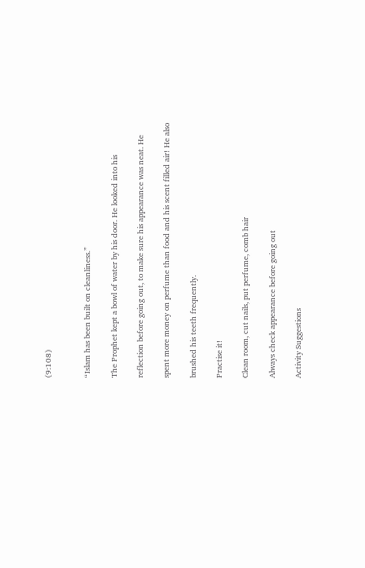(9:108)


“Islam has been built on cleanliness.”

The Prophet kept a bowl of water by his door. He looked into his

reflection before going out, to make sure his appearance was neat. He

spent more money on perfume than food and his scent filled air! He also

brushed his teeth frequently.

Practise it!

Clean room, cut nails, put perfume, comb hair

Always check appearance before going out

Activity Suggestions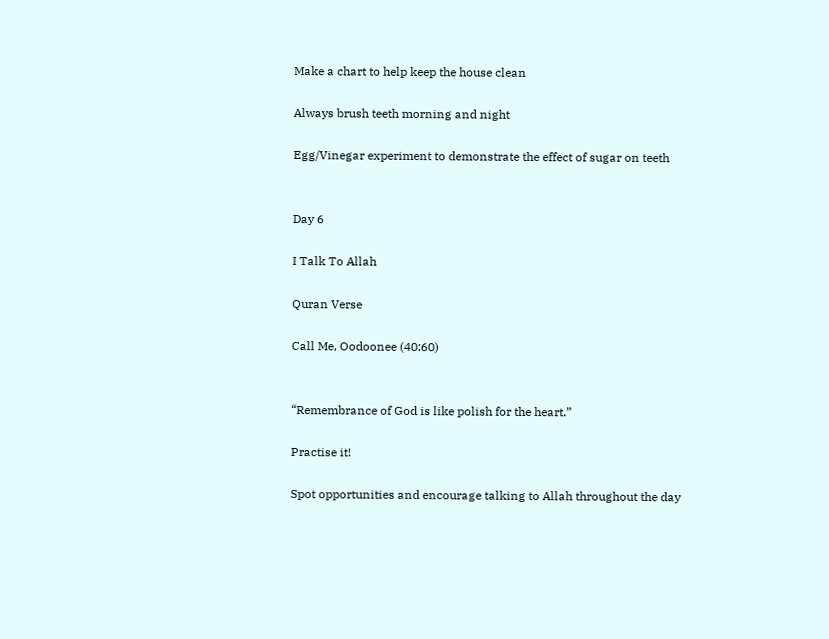Make a chart to help keep the house clean

Always brush teeth morning and night

Egg/Vinegar experiment to demonstrate the effect of sugar on teeth


Day 6

I Talk To Allah

Quran Verse

Call Me, Oodoonee (40:60)


“Remembrance of God is like polish for the heart.”

Practise it!

Spot opportunities and encourage talking to Allah throughout the day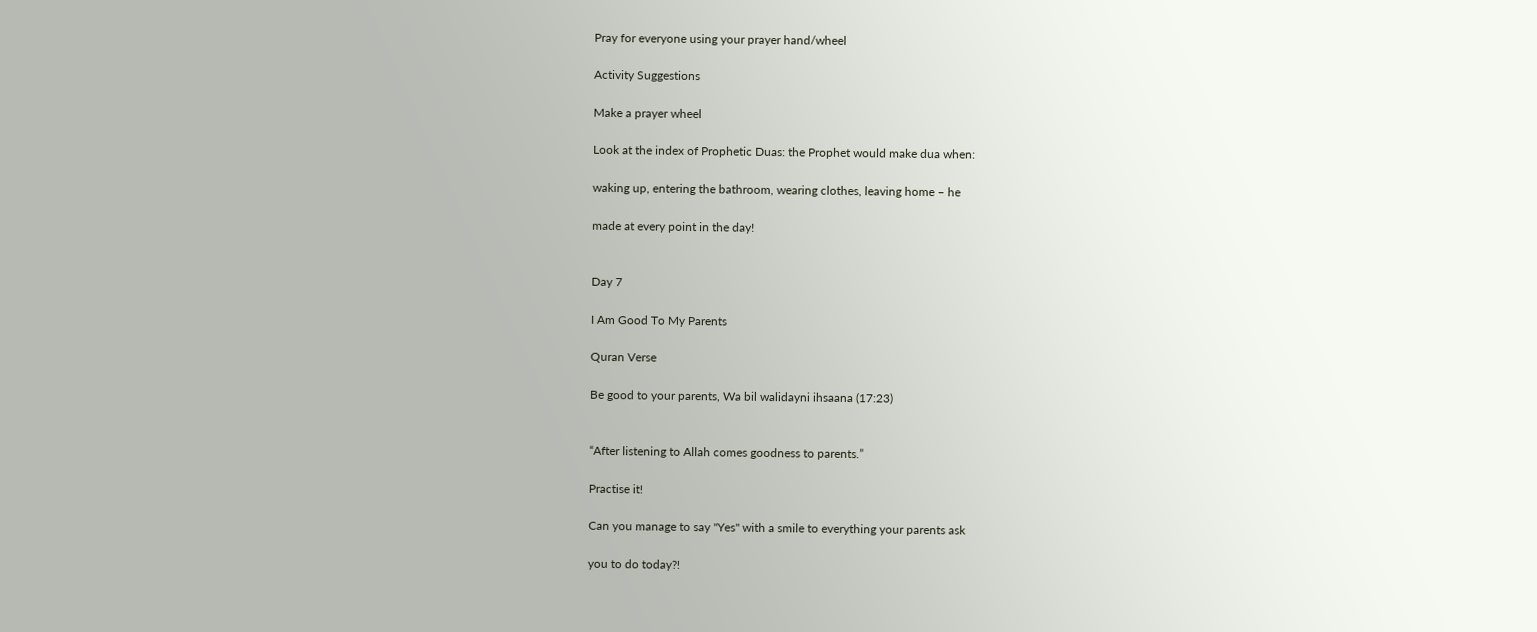Pray for everyone using your prayer hand/wheel

Activity Suggestions

Make a prayer wheel

Look at the index of Prophetic Duas: the Prophet would make dua when:

waking up, entering the bathroom, wearing clothes, leaving home – he

made at every point in the day!


Day 7

I Am Good To My Parents

Quran Verse

Be good to your parents, Wa bil walidayni ihsaana (17:23)


“After listening to Allah comes goodness to parents.”

Practise it!

Can you manage to say "Yes" with a smile to everything your parents ask

you to do today?!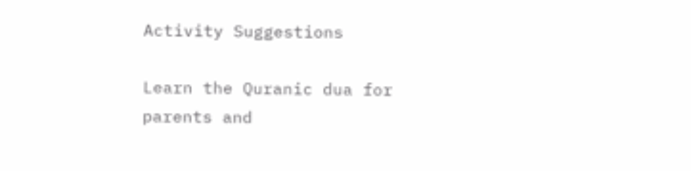Activity Suggestions

Learn the Quranic dua for parents and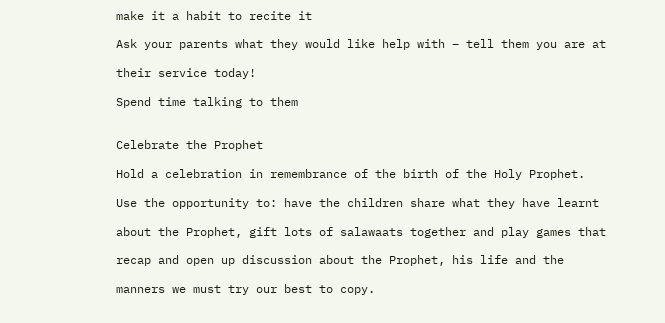make it a habit to recite it

Ask your parents what they would like help with – tell them you are at

their service today!

Spend time talking to them


Celebrate the Prophet

Hold a celebration in remembrance of the birth of the Holy Prophet.

Use the opportunity to: have the children share what they have learnt

about the Prophet, gift lots of salawaats together and play games that

recap and open up discussion about the Prophet, his life and the

manners we must try our best to copy.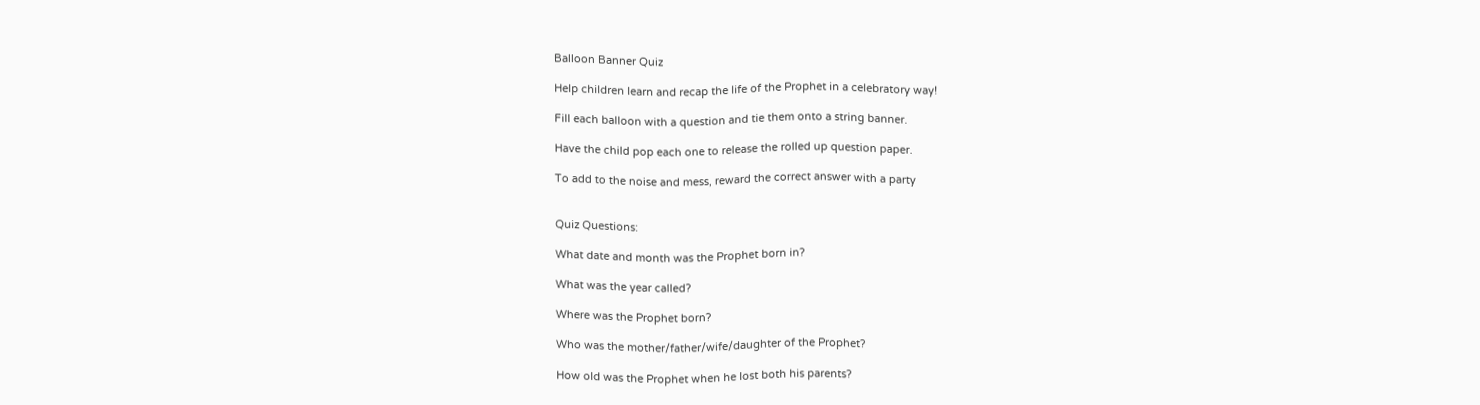Balloon Banner Quiz

Help children learn and recap the life of the Prophet in a celebratory way!

Fill each balloon with a question and tie them onto a string banner.

Have the child pop each one to release the rolled up question paper.

To add to the noise and mess, reward the correct answer with a party


Quiz Questions:

What date and month was the Prophet born in?

What was the year called?

Where was the Prophet born?

Who was the mother/father/wife/daughter of the Prophet?

How old was the Prophet when he lost both his parents?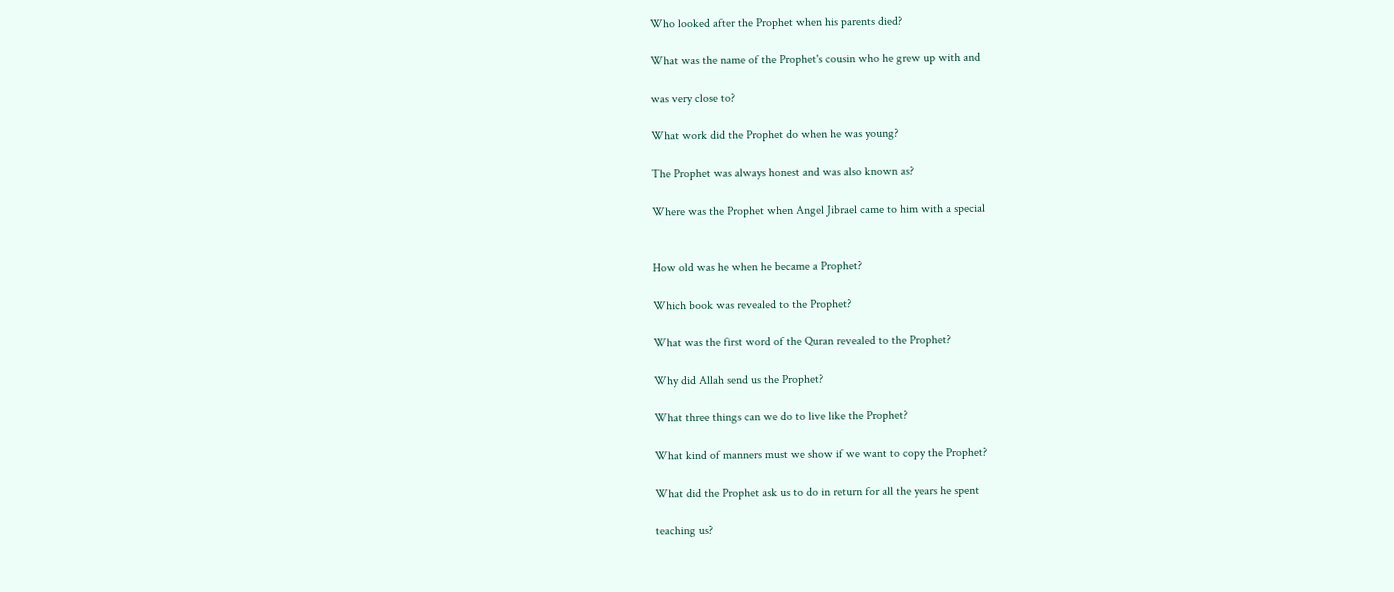Who looked after the Prophet when his parents died?

What was the name of the Prophet's cousin who he grew up with and

was very close to?

What work did the Prophet do when he was young?

The Prophet was always honest and was also known as?

Where was the Prophet when Angel Jibrael came to him with a special


How old was he when he became a Prophet?

Which book was revealed to the Prophet?

What was the first word of the Quran revealed to the Prophet?

Why did Allah send us the Prophet?

What three things can we do to live like the Prophet?

What kind of manners must we show if we want to copy the Prophet?

What did the Prophet ask us to do in return for all the years he spent

teaching us?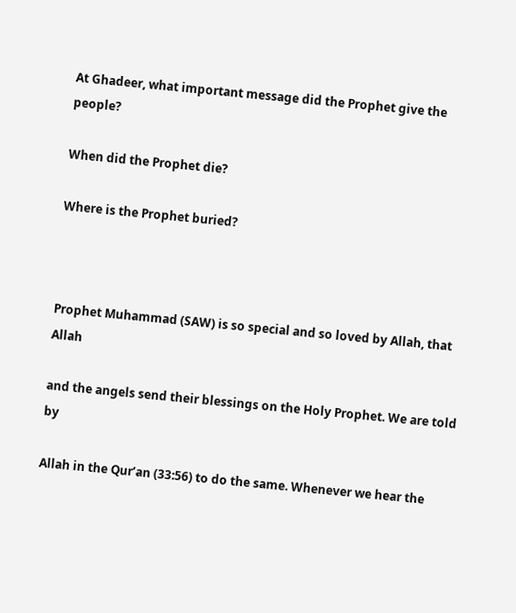At Ghadeer, what important message did the Prophet give the people?

When did the Prophet die?

Where is the Prophet buried?



Prophet Muhammad (SAW) is so special and so loved by Allah, that Allah

and the angels send their blessings on the Holy Prophet. We are told by

Allah in the Qur’an (33:56) to do the same. Whenever we hear the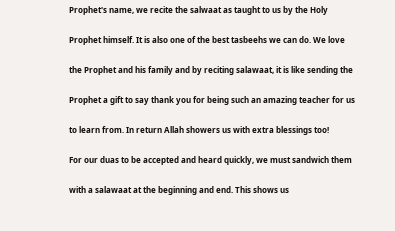Prophet's name, we recite the salwaat as taught to us by the Holy

Prophet himself. It is also one of the best tasbeehs we can do. We love

the Prophet and his family and by reciting salawaat, it is like sending the

Prophet a gift to say thank you for being such an amazing teacher for us

to learn from. In return Allah showers us with extra blessings too!

For our duas to be accepted and heard quickly, we must sandwich them

with a salawaat at the beginning and end. This shows us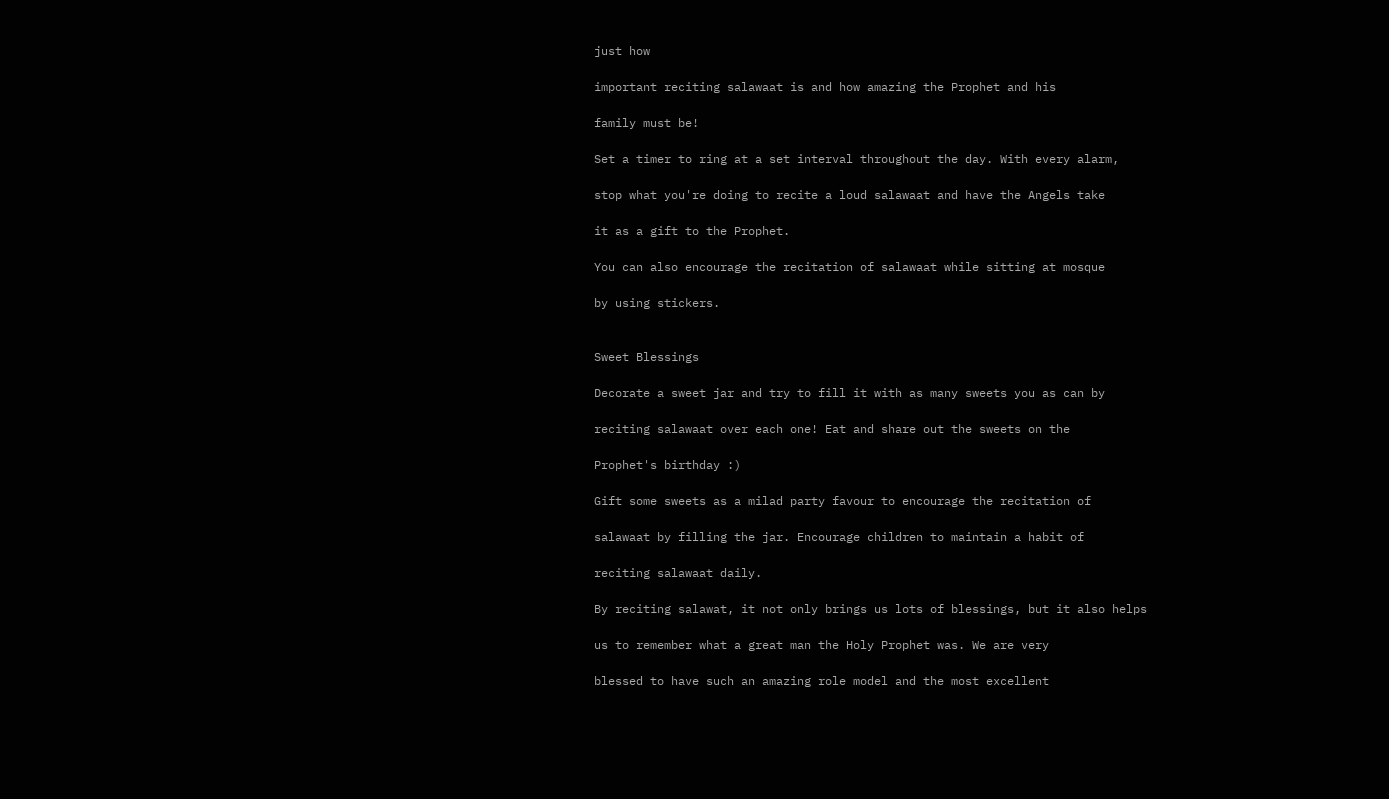just how

important reciting salawaat is and how amazing the Prophet and his

family must be!

Set a timer to ring at a set interval throughout the day. With every alarm,

stop what you're doing to recite a loud salawaat and have the Angels take

it as a gift to the Prophet.

You can also encourage the recitation of salawaat while sitting at mosque

by using stickers.


Sweet Blessings

Decorate a sweet jar and try to fill it with as many sweets you as can by

reciting salawaat over each one! Eat and share out the sweets on the

Prophet's birthday :)

Gift some sweets as a milad party favour to encourage the recitation of

salawaat by filling the jar. Encourage children to maintain a habit of

reciting salawaat daily.

By reciting salawat, it not only brings us lots of blessings, but it also helps

us to remember what a great man the Holy Prophet was. We are very

blessed to have such an amazing role model and the most excellent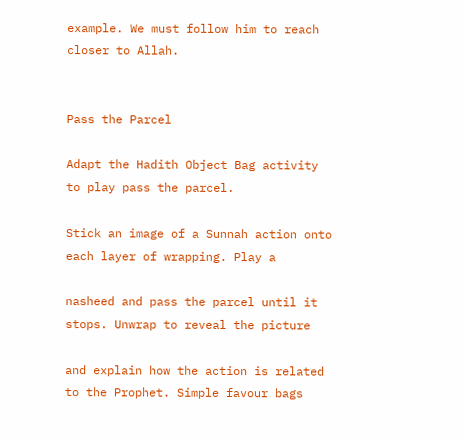example. We must follow him to reach closer to Allah.


Pass the Parcel

Adapt the Hadith Object Bag activity to play pass the parcel.

Stick an image of a Sunnah action onto each layer of wrapping. Play a

nasheed and pass the parcel until it stops. Unwrap to reveal the picture

and explain how the action is related to the Prophet. Simple favour bags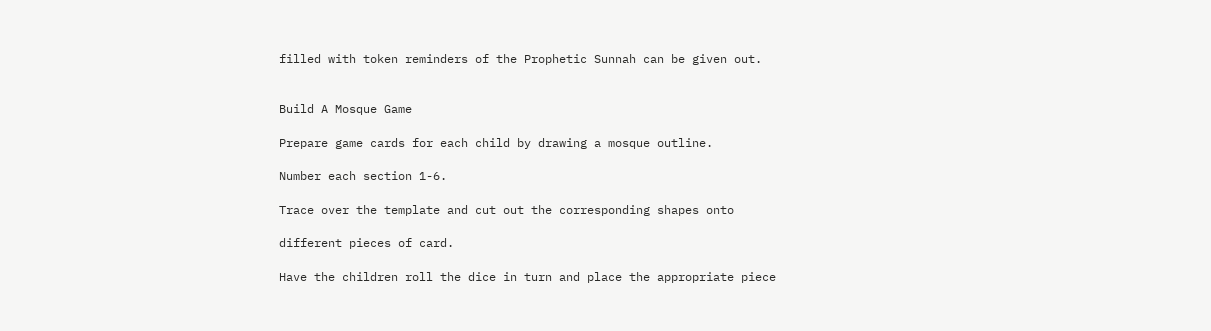filled with token reminders of the Prophetic Sunnah can be given out.


Build A Mosque Game

Prepare game cards for each child by drawing a mosque outline.

Number each section 1-6.

Trace over the template and cut out the corresponding shapes onto

different pieces of card.

Have the children roll the dice in turn and place the appropriate piece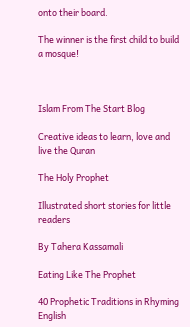onto their board.

The winner is the first child to build a mosque!



Islam From The Start Blog

Creative ideas to learn, love and live the Quran

The Holy Prophet

Illustrated short stories for little readers

By Tahera Kassamali

Eating Like The Prophet

40 Prophetic Traditions in Rhyming English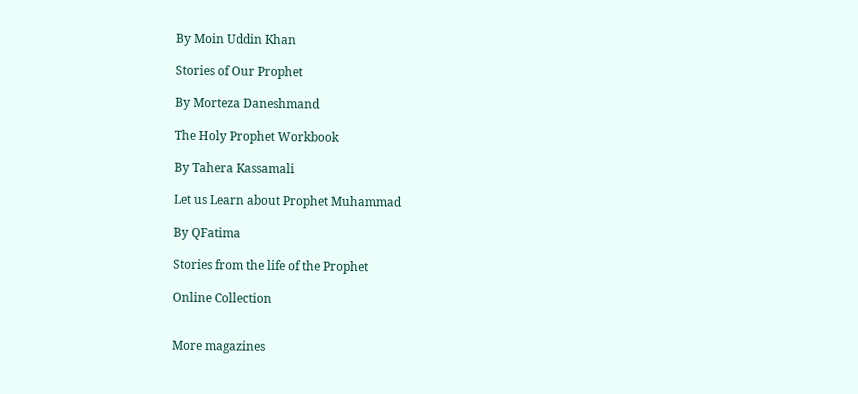By Moin Uddin Khan

Stories of Our Prophet

By Morteza Daneshmand

The Holy Prophet Workbook

By Tahera Kassamali

Let us Learn about Prophet Muhammad

By QFatima

Stories from the life of the Prophet

Online Collection


More magazines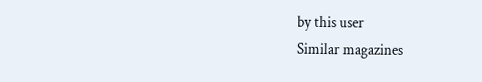by this user
Similar magazines